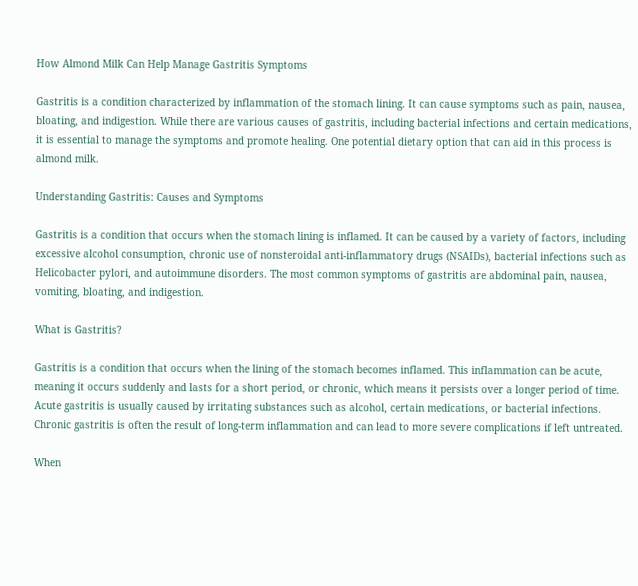How Almond Milk Can Help Manage Gastritis Symptoms

Gastritis is a condition characterized by inflammation of the stomach lining. It can cause symptoms such as pain, nausea, bloating, and indigestion. While there are various causes of gastritis, including bacterial infections and certain medications, it is essential to manage the symptoms and promote healing. One potential dietary option that can aid in this process is almond milk.

Understanding Gastritis: Causes and Symptoms

Gastritis is a condition that occurs when the stomach lining is inflamed. It can be caused by a variety of factors, including excessive alcohol consumption, chronic use of nonsteroidal anti-inflammatory drugs (NSAIDs), bacterial infections such as Helicobacter pylori, and autoimmune disorders. The most common symptoms of gastritis are abdominal pain, nausea, vomiting, bloating, and indigestion.

What is Gastritis?

Gastritis is a condition that occurs when the lining of the stomach becomes inflamed. This inflammation can be acute, meaning it occurs suddenly and lasts for a short period, or chronic, which means it persists over a longer period of time. Acute gastritis is usually caused by irritating substances such as alcohol, certain medications, or bacterial infections. Chronic gastritis is often the result of long-term inflammation and can lead to more severe complications if left untreated.

When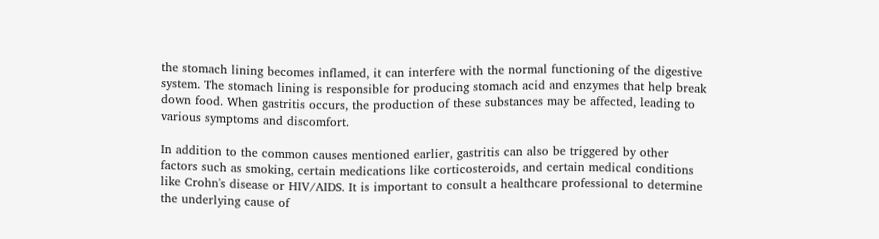the stomach lining becomes inflamed, it can interfere with the normal functioning of the digestive system. The stomach lining is responsible for producing stomach acid and enzymes that help break down food. When gastritis occurs, the production of these substances may be affected, leading to various symptoms and discomfort.

In addition to the common causes mentioned earlier, gastritis can also be triggered by other factors such as smoking, certain medications like corticosteroids, and certain medical conditions like Crohn's disease or HIV/AIDS. It is important to consult a healthcare professional to determine the underlying cause of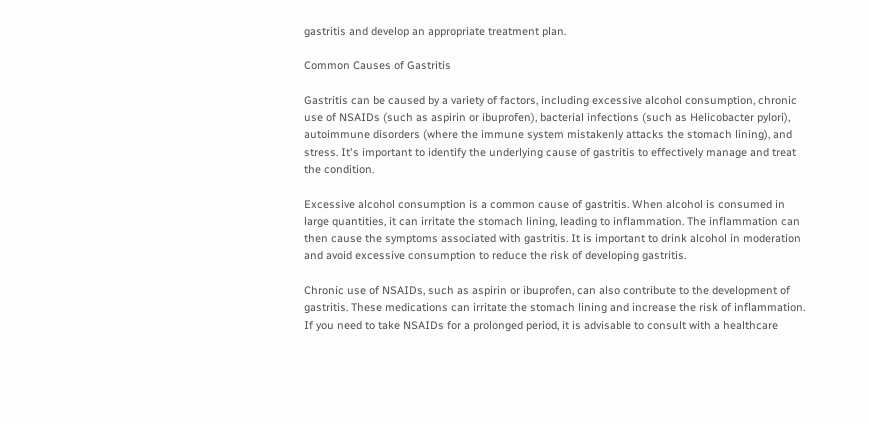gastritis and develop an appropriate treatment plan.

Common Causes of Gastritis

Gastritis can be caused by a variety of factors, including excessive alcohol consumption, chronic use of NSAIDs (such as aspirin or ibuprofen), bacterial infections (such as Helicobacter pylori), autoimmune disorders (where the immune system mistakenly attacks the stomach lining), and stress. It's important to identify the underlying cause of gastritis to effectively manage and treat the condition.

Excessive alcohol consumption is a common cause of gastritis. When alcohol is consumed in large quantities, it can irritate the stomach lining, leading to inflammation. The inflammation can then cause the symptoms associated with gastritis. It is important to drink alcohol in moderation and avoid excessive consumption to reduce the risk of developing gastritis.

Chronic use of NSAIDs, such as aspirin or ibuprofen, can also contribute to the development of gastritis. These medications can irritate the stomach lining and increase the risk of inflammation. If you need to take NSAIDs for a prolonged period, it is advisable to consult with a healthcare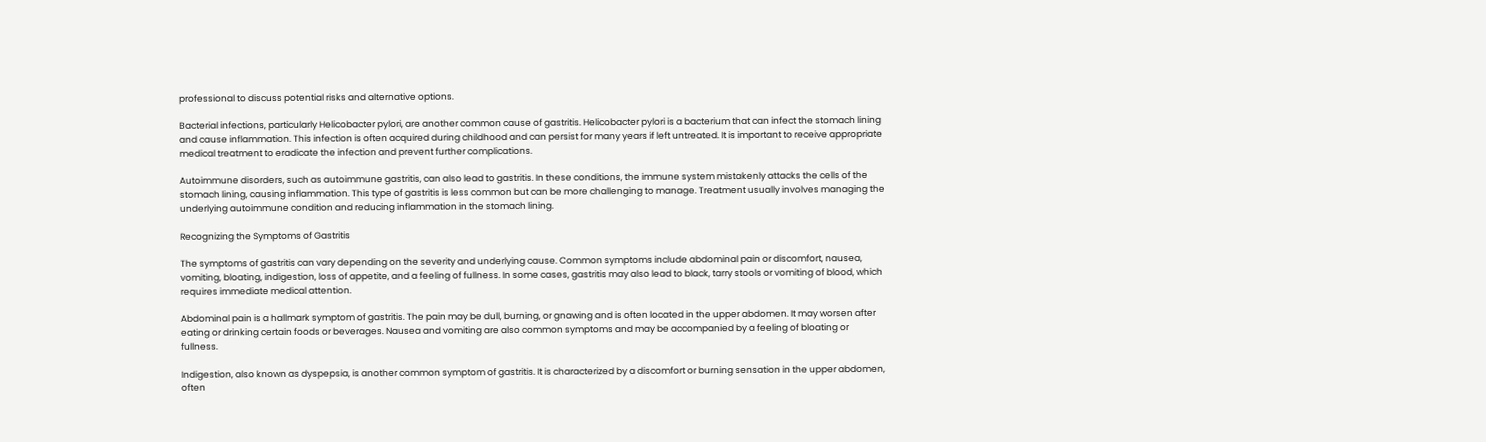professional to discuss potential risks and alternative options.

Bacterial infections, particularly Helicobacter pylori, are another common cause of gastritis. Helicobacter pylori is a bacterium that can infect the stomach lining and cause inflammation. This infection is often acquired during childhood and can persist for many years if left untreated. It is important to receive appropriate medical treatment to eradicate the infection and prevent further complications.

Autoimmune disorders, such as autoimmune gastritis, can also lead to gastritis. In these conditions, the immune system mistakenly attacks the cells of the stomach lining, causing inflammation. This type of gastritis is less common but can be more challenging to manage. Treatment usually involves managing the underlying autoimmune condition and reducing inflammation in the stomach lining.

Recognizing the Symptoms of Gastritis

The symptoms of gastritis can vary depending on the severity and underlying cause. Common symptoms include abdominal pain or discomfort, nausea, vomiting, bloating, indigestion, loss of appetite, and a feeling of fullness. In some cases, gastritis may also lead to black, tarry stools or vomiting of blood, which requires immediate medical attention.

Abdominal pain is a hallmark symptom of gastritis. The pain may be dull, burning, or gnawing and is often located in the upper abdomen. It may worsen after eating or drinking certain foods or beverages. Nausea and vomiting are also common symptoms and may be accompanied by a feeling of bloating or fullness.

Indigestion, also known as dyspepsia, is another common symptom of gastritis. It is characterized by a discomfort or burning sensation in the upper abdomen, often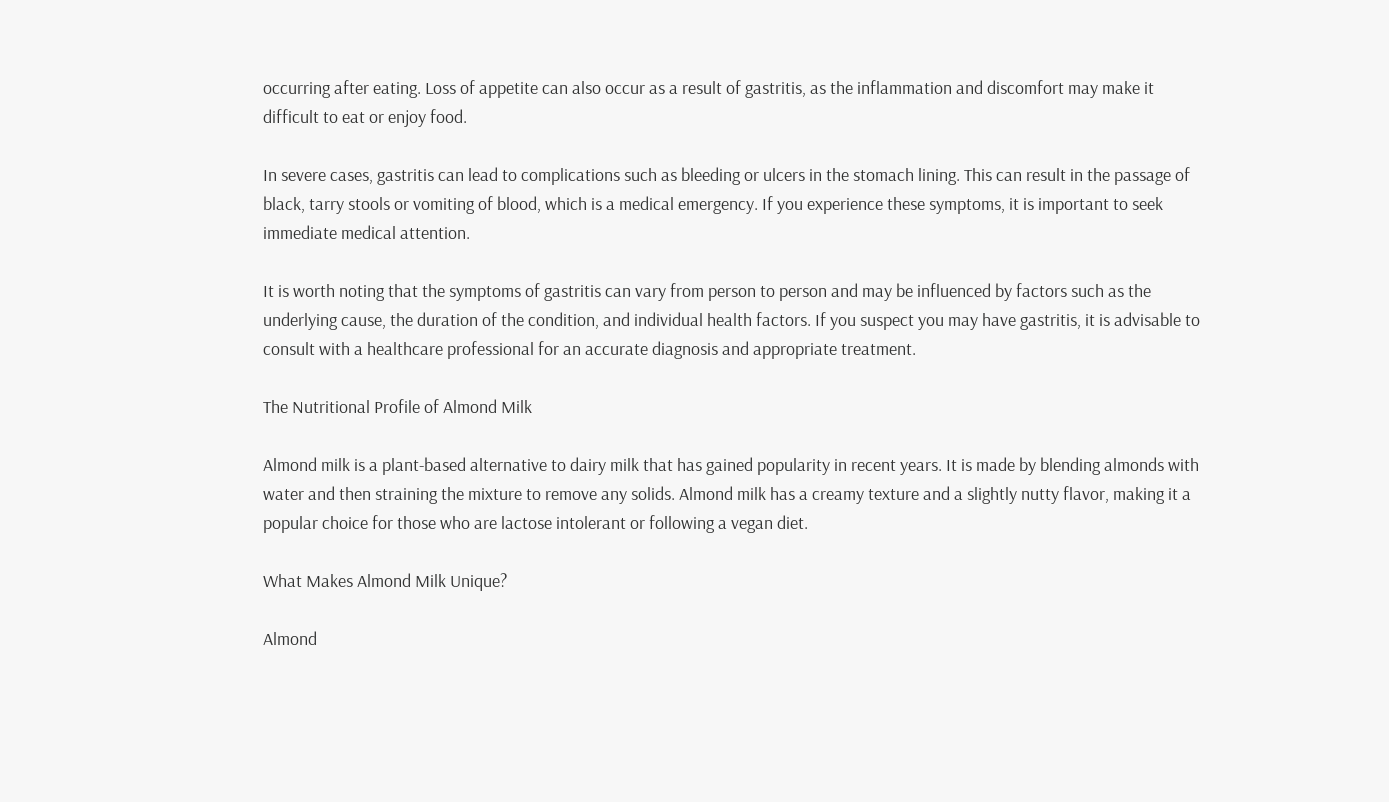occurring after eating. Loss of appetite can also occur as a result of gastritis, as the inflammation and discomfort may make it difficult to eat or enjoy food.

In severe cases, gastritis can lead to complications such as bleeding or ulcers in the stomach lining. This can result in the passage of black, tarry stools or vomiting of blood, which is a medical emergency. If you experience these symptoms, it is important to seek immediate medical attention.

It is worth noting that the symptoms of gastritis can vary from person to person and may be influenced by factors such as the underlying cause, the duration of the condition, and individual health factors. If you suspect you may have gastritis, it is advisable to consult with a healthcare professional for an accurate diagnosis and appropriate treatment.

The Nutritional Profile of Almond Milk

Almond milk is a plant-based alternative to dairy milk that has gained popularity in recent years. It is made by blending almonds with water and then straining the mixture to remove any solids. Almond milk has a creamy texture and a slightly nutty flavor, making it a popular choice for those who are lactose intolerant or following a vegan diet.

What Makes Almond Milk Unique?

Almond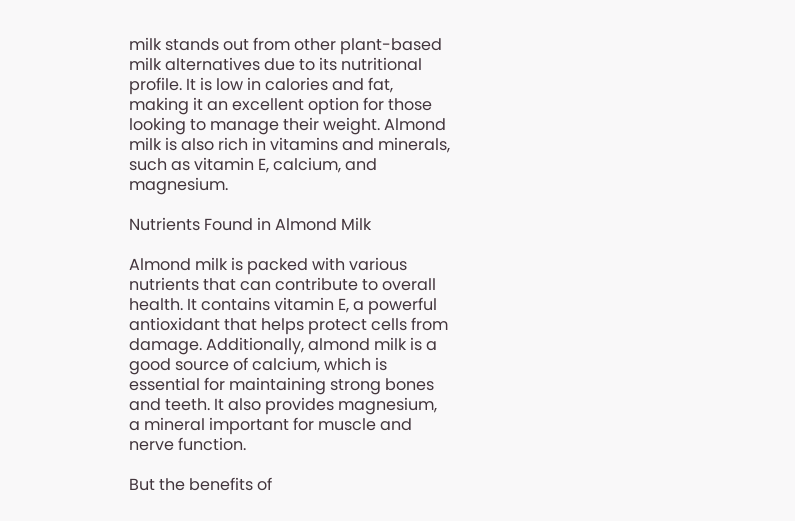milk stands out from other plant-based milk alternatives due to its nutritional profile. It is low in calories and fat, making it an excellent option for those looking to manage their weight. Almond milk is also rich in vitamins and minerals, such as vitamin E, calcium, and magnesium.

Nutrients Found in Almond Milk

Almond milk is packed with various nutrients that can contribute to overall health. It contains vitamin E, a powerful antioxidant that helps protect cells from damage. Additionally, almond milk is a good source of calcium, which is essential for maintaining strong bones and teeth. It also provides magnesium, a mineral important for muscle and nerve function.

But the benefits of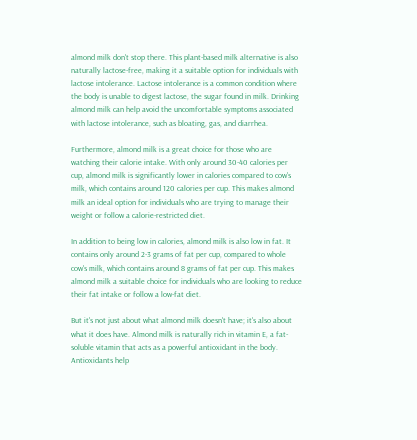almond milk don't stop there. This plant-based milk alternative is also naturally lactose-free, making it a suitable option for individuals with lactose intolerance. Lactose intolerance is a common condition where the body is unable to digest lactose, the sugar found in milk. Drinking almond milk can help avoid the uncomfortable symptoms associated with lactose intolerance, such as bloating, gas, and diarrhea.

Furthermore, almond milk is a great choice for those who are watching their calorie intake. With only around 30-40 calories per cup, almond milk is significantly lower in calories compared to cow's milk, which contains around 120 calories per cup. This makes almond milk an ideal option for individuals who are trying to manage their weight or follow a calorie-restricted diet.

In addition to being low in calories, almond milk is also low in fat. It contains only around 2-3 grams of fat per cup, compared to whole cow's milk, which contains around 8 grams of fat per cup. This makes almond milk a suitable choice for individuals who are looking to reduce their fat intake or follow a low-fat diet.

But it's not just about what almond milk doesn't have; it's also about what it does have. Almond milk is naturally rich in vitamin E, a fat-soluble vitamin that acts as a powerful antioxidant in the body. Antioxidants help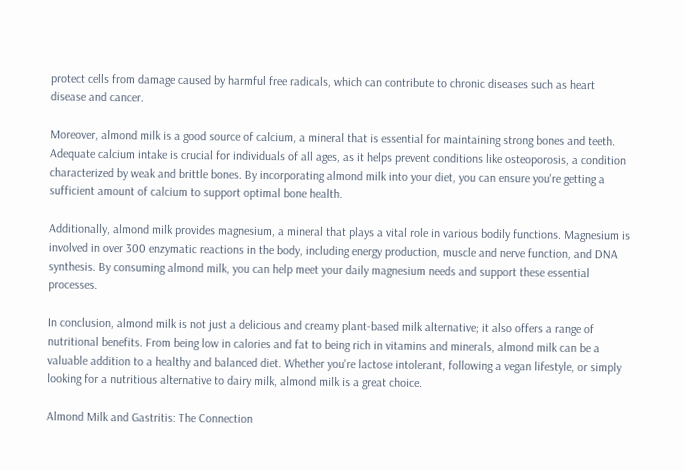protect cells from damage caused by harmful free radicals, which can contribute to chronic diseases such as heart disease and cancer.

Moreover, almond milk is a good source of calcium, a mineral that is essential for maintaining strong bones and teeth. Adequate calcium intake is crucial for individuals of all ages, as it helps prevent conditions like osteoporosis, a condition characterized by weak and brittle bones. By incorporating almond milk into your diet, you can ensure you're getting a sufficient amount of calcium to support optimal bone health.

Additionally, almond milk provides magnesium, a mineral that plays a vital role in various bodily functions. Magnesium is involved in over 300 enzymatic reactions in the body, including energy production, muscle and nerve function, and DNA synthesis. By consuming almond milk, you can help meet your daily magnesium needs and support these essential processes.

In conclusion, almond milk is not just a delicious and creamy plant-based milk alternative; it also offers a range of nutritional benefits. From being low in calories and fat to being rich in vitamins and minerals, almond milk can be a valuable addition to a healthy and balanced diet. Whether you're lactose intolerant, following a vegan lifestyle, or simply looking for a nutritious alternative to dairy milk, almond milk is a great choice.

Almond Milk and Gastritis: The Connection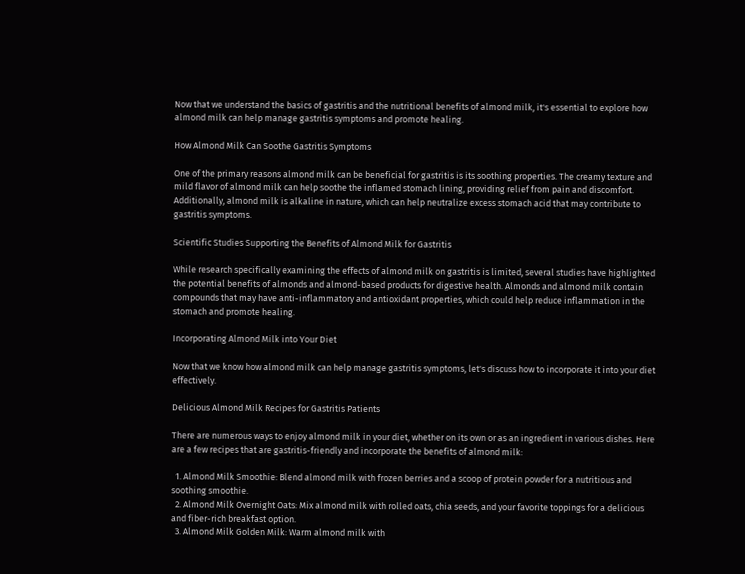Now that we understand the basics of gastritis and the nutritional benefits of almond milk, it's essential to explore how almond milk can help manage gastritis symptoms and promote healing.

How Almond Milk Can Soothe Gastritis Symptoms

One of the primary reasons almond milk can be beneficial for gastritis is its soothing properties. The creamy texture and mild flavor of almond milk can help soothe the inflamed stomach lining, providing relief from pain and discomfort. Additionally, almond milk is alkaline in nature, which can help neutralize excess stomach acid that may contribute to gastritis symptoms.

Scientific Studies Supporting the Benefits of Almond Milk for Gastritis

While research specifically examining the effects of almond milk on gastritis is limited, several studies have highlighted the potential benefits of almonds and almond-based products for digestive health. Almonds and almond milk contain compounds that may have anti-inflammatory and antioxidant properties, which could help reduce inflammation in the stomach and promote healing.

Incorporating Almond Milk into Your Diet

Now that we know how almond milk can help manage gastritis symptoms, let's discuss how to incorporate it into your diet effectively.

Delicious Almond Milk Recipes for Gastritis Patients

There are numerous ways to enjoy almond milk in your diet, whether on its own or as an ingredient in various dishes. Here are a few recipes that are gastritis-friendly and incorporate the benefits of almond milk:

  1. Almond Milk Smoothie: Blend almond milk with frozen berries and a scoop of protein powder for a nutritious and soothing smoothie.
  2. Almond Milk Overnight Oats: Mix almond milk with rolled oats, chia seeds, and your favorite toppings for a delicious and fiber-rich breakfast option.
  3. Almond Milk Golden Milk: Warm almond milk with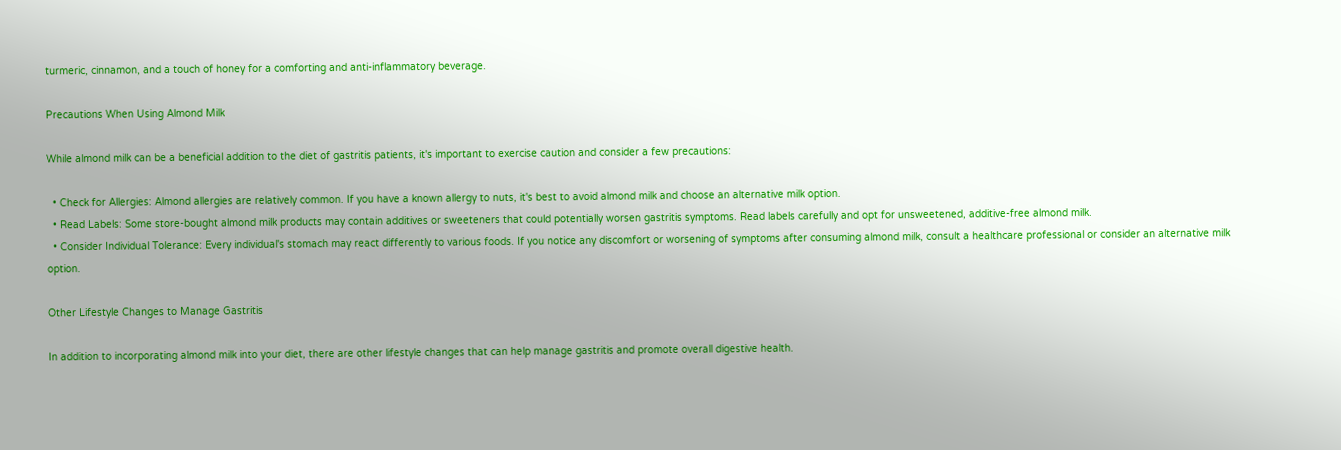turmeric, cinnamon, and a touch of honey for a comforting and anti-inflammatory beverage.

Precautions When Using Almond Milk

While almond milk can be a beneficial addition to the diet of gastritis patients, it's important to exercise caution and consider a few precautions:

  • Check for Allergies: Almond allergies are relatively common. If you have a known allergy to nuts, it's best to avoid almond milk and choose an alternative milk option.
  • Read Labels: Some store-bought almond milk products may contain additives or sweeteners that could potentially worsen gastritis symptoms. Read labels carefully and opt for unsweetened, additive-free almond milk.
  • Consider Individual Tolerance: Every individual's stomach may react differently to various foods. If you notice any discomfort or worsening of symptoms after consuming almond milk, consult a healthcare professional or consider an alternative milk option.

Other Lifestyle Changes to Manage Gastritis

In addition to incorporating almond milk into your diet, there are other lifestyle changes that can help manage gastritis and promote overall digestive health.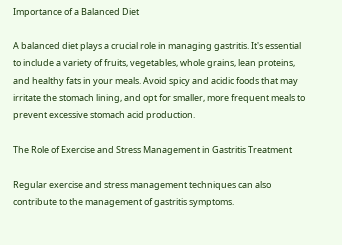Importance of a Balanced Diet

A balanced diet plays a crucial role in managing gastritis. It's essential to include a variety of fruits, vegetables, whole grains, lean proteins, and healthy fats in your meals. Avoid spicy and acidic foods that may irritate the stomach lining, and opt for smaller, more frequent meals to prevent excessive stomach acid production.

The Role of Exercise and Stress Management in Gastritis Treatment

Regular exercise and stress management techniques can also contribute to the management of gastritis symptoms.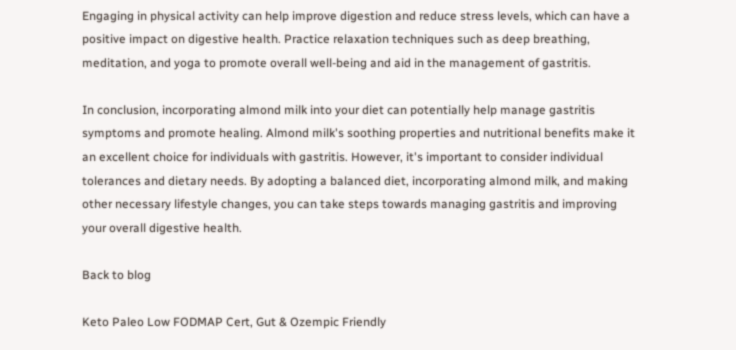Engaging in physical activity can help improve digestion and reduce stress levels, which can have a positive impact on digestive health. Practice relaxation techniques such as deep breathing, meditation, and yoga to promote overall well-being and aid in the management of gastritis.

In conclusion, incorporating almond milk into your diet can potentially help manage gastritis symptoms and promote healing. Almond milk's soothing properties and nutritional benefits make it an excellent choice for individuals with gastritis. However, it's important to consider individual tolerances and dietary needs. By adopting a balanced diet, incorporating almond milk, and making other necessary lifestyle changes, you can take steps towards managing gastritis and improving your overall digestive health.

Back to blog

Keto Paleo Low FODMAP Cert, Gut & Ozempic Friendly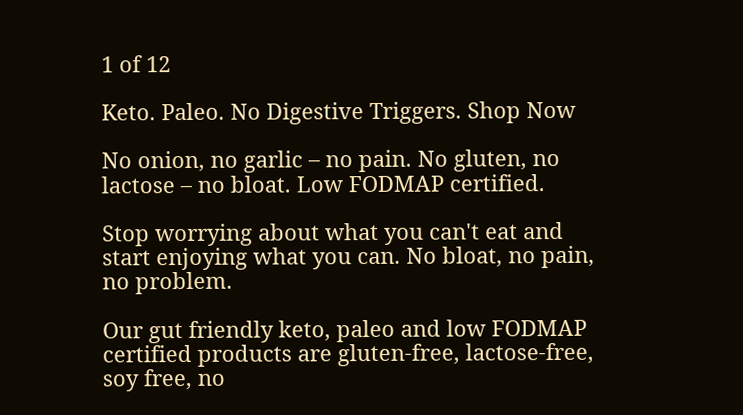1 of 12

Keto. Paleo. No Digestive Triggers. Shop Now

No onion, no garlic – no pain. No gluten, no lactose – no bloat. Low FODMAP certified.

Stop worrying about what you can't eat and start enjoying what you can. No bloat, no pain, no problem.

Our gut friendly keto, paleo and low FODMAP certified products are gluten-free, lactose-free, soy free, no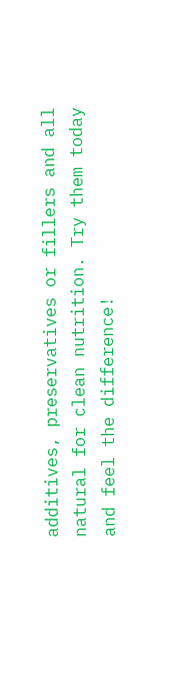additives, preservatives or fillers and all natural for clean nutrition. Try them today and feel the difference!